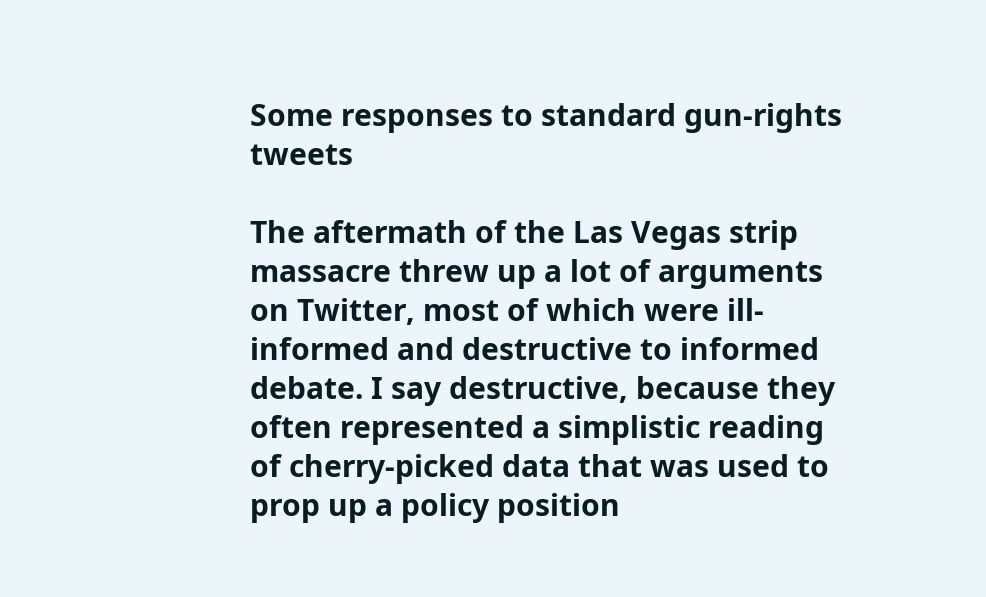Some responses to standard gun-rights tweets

The aftermath of the Las Vegas strip massacre threw up a lot of arguments on Twitter, most of which were ill-informed and destructive to informed debate. I say destructive, because they often represented a simplistic reading of cherry-picked data that was used to prop up a policy position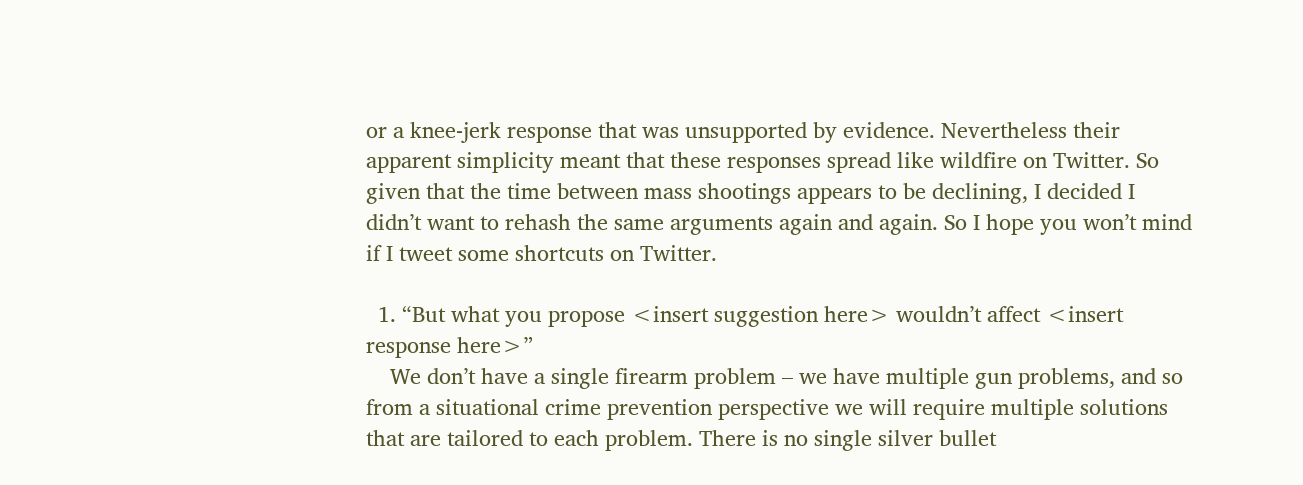or a knee-jerk response that was unsupported by evidence. Nevertheless their apparent simplicity meant that these responses spread like wildfire on Twitter. So given that the time between mass shootings appears to be declining, I decided I didn’t want to rehash the same arguments again and again. So I hope you won’t mind if I tweet some shortcuts on Twitter.

  1. “But what you propose <insert suggestion here> wouldn’t affect <insert response here>”
    We don’t have a single firearm problem – we have multiple gun problems, and so from a situational crime prevention perspective we will require multiple solutions that are tailored to each problem. There is no single silver bullet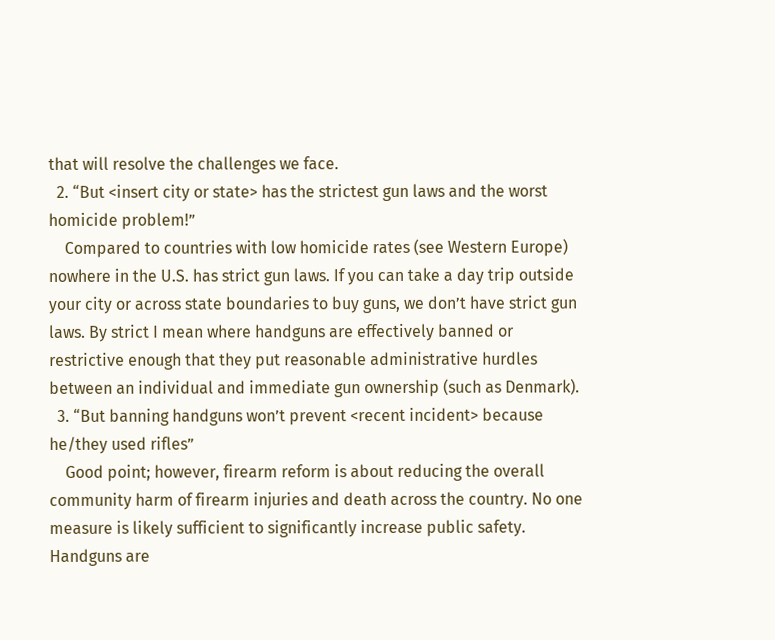that will resolve the challenges we face.
  2. “But <insert city or state> has the strictest gun laws and the worst homicide problem!”
    Compared to countries with low homicide rates (see Western Europe) nowhere in the U.S. has strict gun laws. If you can take a day trip outside your city or across state boundaries to buy guns, we don’t have strict gun laws. By strict I mean where handguns are effectively banned or restrictive enough that they put reasonable administrative hurdles between an individual and immediate gun ownership (such as Denmark).
  3. “But banning handguns won’t prevent <recent incident> because he/they used rifles”
    Good point; however, firearm reform is about reducing the overall community harm of firearm injuries and death across the country. No one measure is likely sufficient to significantly increase public safety. Handguns are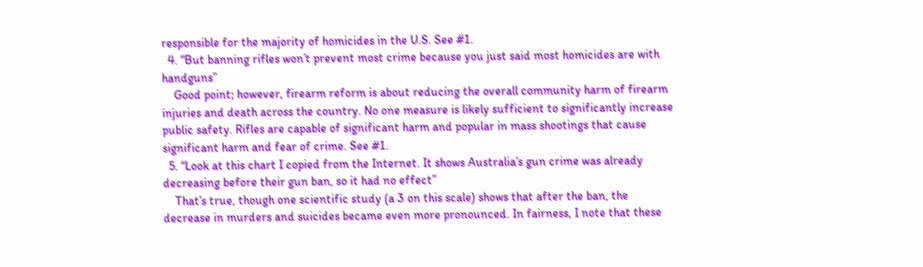responsible for the majority of homicides in the U.S. See #1.
  4. “But banning rifles won’t prevent most crime because you just said most homicides are with handguns”
    Good point; however, firearm reform is about reducing the overall community harm of firearm injuries and death across the country. No one measure is likely sufficient to significantly increase public safety. Rifles are capable of significant harm and popular in mass shootings that cause significant harm and fear of crime. See #1.
  5. “Look at this chart I copied from the Internet. It shows Australia’s gun crime was already decreasing before their gun ban, so it had no effect”
    That’s true, though one scientific study (a 3 on this scale) shows that after the ban, the decrease in murders and suicides became even more pronounced. In fairness, I note that these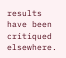results have been critiqued elsewhere.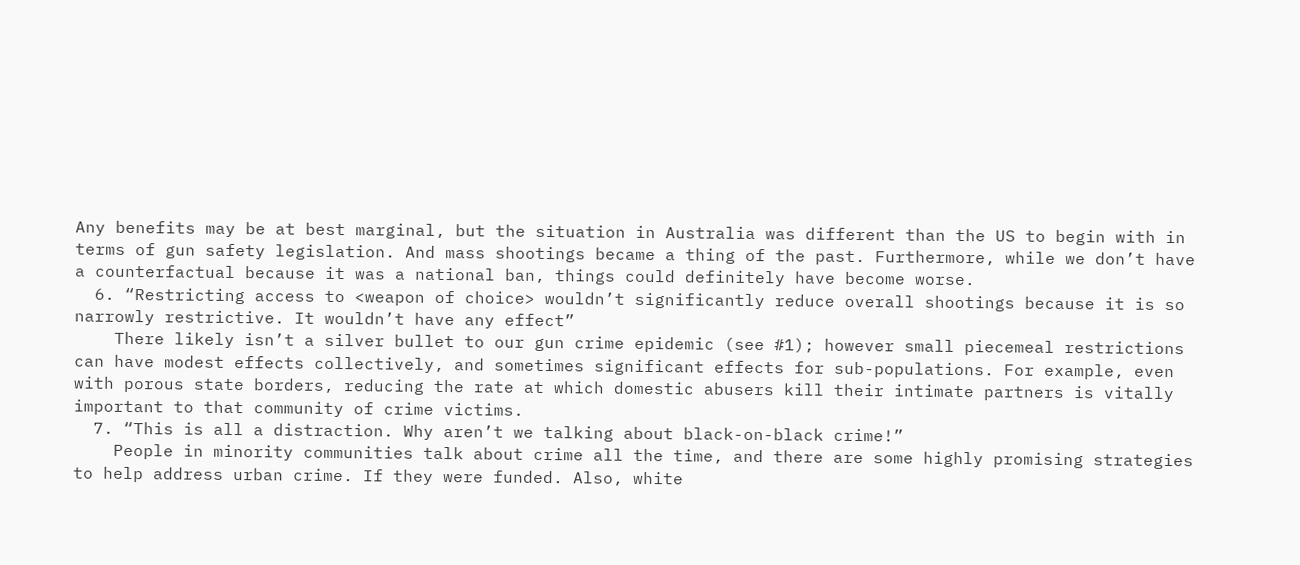Any benefits may be at best marginal, but the situation in Australia was different than the US to begin with in terms of gun safety legislation. And mass shootings became a thing of the past. Furthermore, while we don’t have a counterfactual because it was a national ban, things could definitely have become worse.
  6. “Restricting access to <weapon of choice> wouldn’t significantly reduce overall shootings because it is so narrowly restrictive. It wouldn’t have any effect”
    There likely isn’t a silver bullet to our gun crime epidemic (see #1); however small piecemeal restrictions can have modest effects collectively, and sometimes significant effects for sub-populations. For example, even with porous state borders, reducing the rate at which domestic abusers kill their intimate partners is vitally important to that community of crime victims.
  7. “This is all a distraction. Why aren’t we talking about black-on-black crime!”
    People in minority communities talk about crime all the time, and there are some highly promising strategies to help address urban crime. If they were funded. Also, white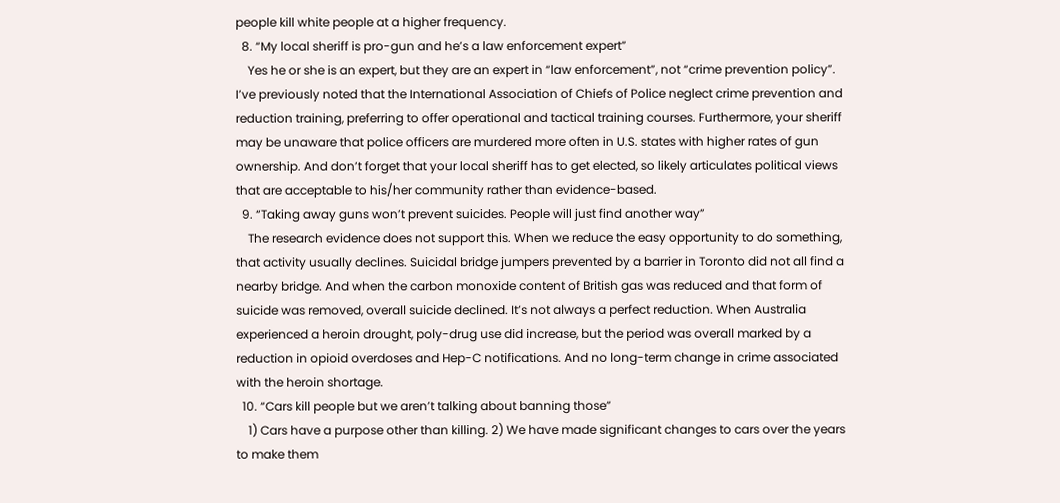people kill white people at a higher frequency.
  8. “My local sheriff is pro-gun and he’s a law enforcement expert”
    Yes he or she is an expert, but they are an expert in “law enforcement”, not “crime prevention policy”. I’ve previously noted that the International Association of Chiefs of Police neglect crime prevention and reduction training, preferring to offer operational and tactical training courses. Furthermore, your sheriff may be unaware that police officers are murdered more often in U.S. states with higher rates of gun ownership. And don’t forget that your local sheriff has to get elected, so likely articulates political views that are acceptable to his/her community rather than evidence-based.
  9. “Taking away guns won’t prevent suicides. People will just find another way”
    The research evidence does not support this. When we reduce the easy opportunity to do something, that activity usually declines. Suicidal bridge jumpers prevented by a barrier in Toronto did not all find a nearby bridge. And when the carbon monoxide content of British gas was reduced and that form of suicide was removed, overall suicide declined. It’s not always a perfect reduction. When Australia experienced a heroin drought, poly-drug use did increase, but the period was overall marked by a reduction in opioid overdoses and Hep-C notifications. And no long-term change in crime associated with the heroin shortage.
  10. “Cars kill people but we aren’t talking about banning those”
    1) Cars have a purpose other than killing. 2) We have made significant changes to cars over the years to make them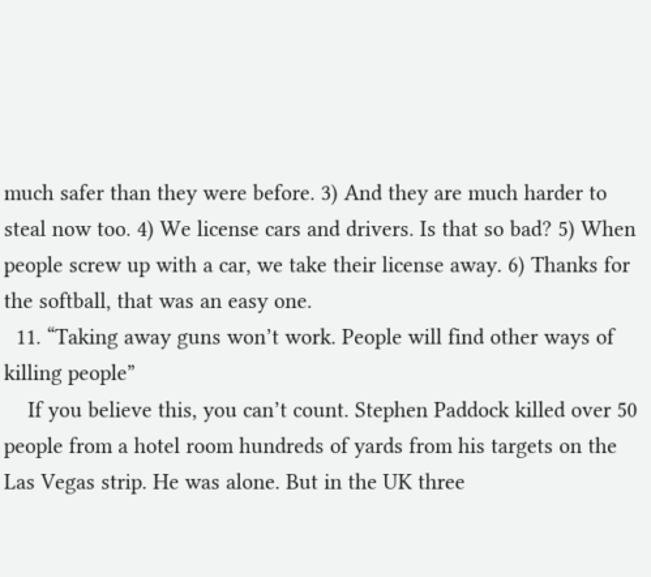much safer than they were before. 3) And they are much harder to steal now too. 4) We license cars and drivers. Is that so bad? 5) When people screw up with a car, we take their license away. 6) Thanks for the softball, that was an easy one.
  11. “Taking away guns won’t work. People will find other ways of killing people”
    If you believe this, you can’t count. Stephen Paddock killed over 50 people from a hotel room hundreds of yards from his targets on the Las Vegas strip. He was alone. But in the UK three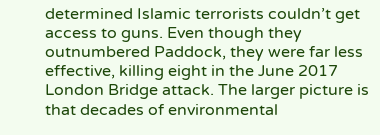determined Islamic terrorists couldn’t get access to guns. Even though they outnumbered Paddock, they were far less effective, killing eight in the June 2017 London Bridge attack. The larger picture is that decades of environmental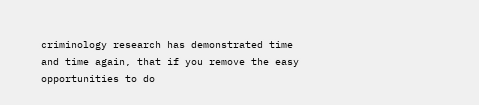criminology research has demonstrated time and time again, that if you remove the easy opportunities to do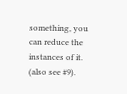something, you can reduce the instances of it. (also see #9).